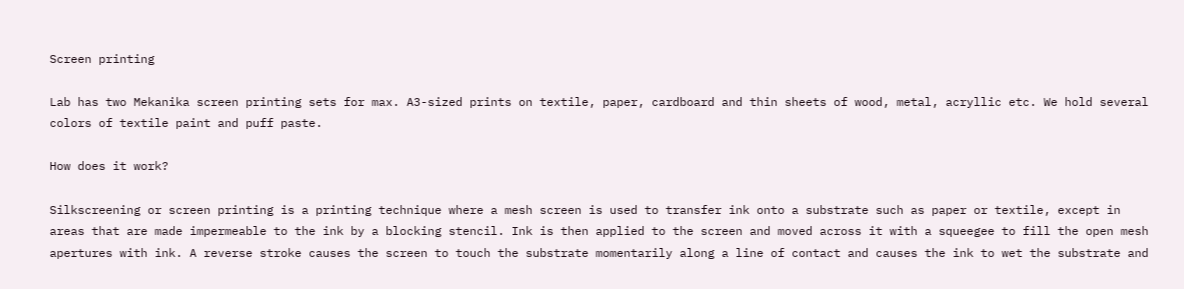Screen printing

Lab has two Mekanika screen printing sets for max. A3-sized prints on textile, paper, cardboard and thin sheets of wood, metal, acryllic etc. We hold several colors of textile paint and puff paste.

How does it work?

Silkscreening or screen printing is a printing technique where a mesh screen is used to transfer ink onto a substrate such as paper or textile, except in areas that are made impermeable to the ink by a blocking stencil. Ink is then applied to the screen and moved across it with a squeegee to fill the open mesh apertures with ink. A reverse stroke causes the screen to touch the substrate momentarily along a line of contact and causes the ink to wet the substrate and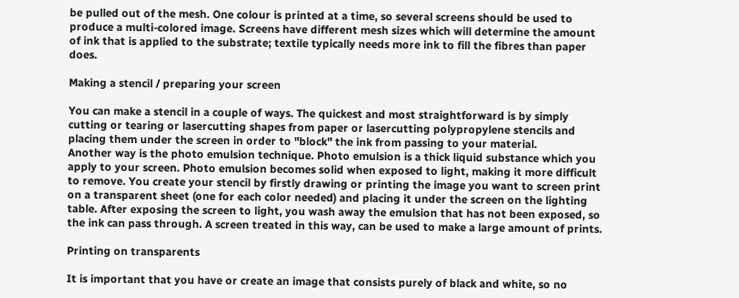be pulled out of the mesh. One colour is printed at a time, so several screens should be used to produce a multi-colored image. Screens have different mesh sizes which will determine the amount of ink that is applied to the substrate; textile typically needs more ink to fill the fibres than paper does.

Making a stencil / preparing your screen

You can make a stencil in a couple of ways. The quickest and most straightforward is by simply cutting or tearing or lasercutting shapes from paper or lasercutting polypropylene stencils and placing them under the screen in order to "block" the ink from passing to your material.
Another way is the photo emulsion technique. Photo emulsion is a thick liquid substance which you apply to your screen. Photo emulsion becomes solid when exposed to light, making it more difficult to remove. You create your stencil by firstly drawing or printing the image you want to screen print on a transparent sheet (one for each color needed) and placing it under the screen on the lighting table. After exposing the screen to light, you wash away the emulsion that has not been exposed, so the ink can pass through. A screen treated in this way, can be used to make a large amount of prints.

Printing on transparents

It is important that you have or create an image that consists purely of black and white, so no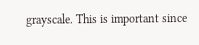grayscale. This is important since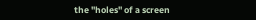the "holes" of a screen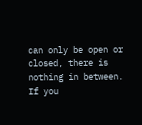can only be open or closed, there is nothing in between. If you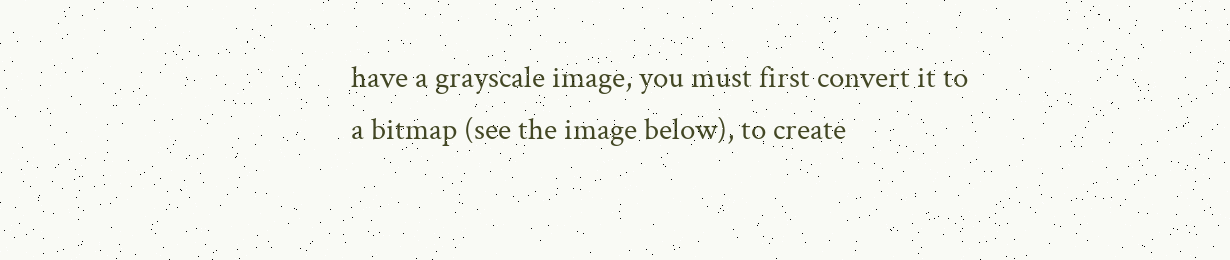have a grayscale image, you must first convert it to a bitmap (see the image below), to create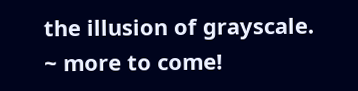the illusion of grayscale.
~ more to come!